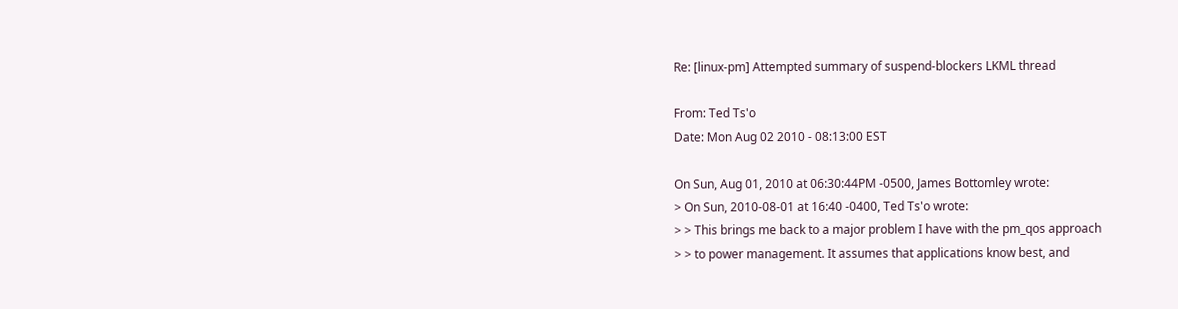Re: [linux-pm] Attempted summary of suspend-blockers LKML thread

From: Ted Ts'o
Date: Mon Aug 02 2010 - 08:13:00 EST

On Sun, Aug 01, 2010 at 06:30:44PM -0500, James Bottomley wrote:
> On Sun, 2010-08-01 at 16:40 -0400, Ted Ts'o wrote:
> > This brings me back to a major problem I have with the pm_qos approach
> > to power management. It assumes that applications know best, and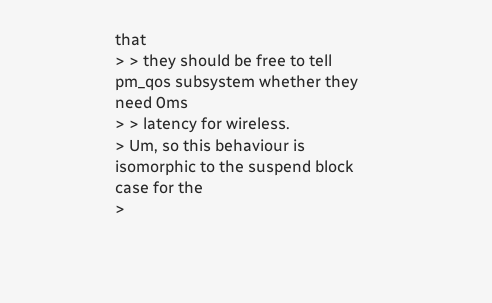that
> > they should be free to tell pm_qos subsystem whether they need 0ms
> > latency for wireless.
> Um, so this behaviour is isomorphic to the suspend block case for the
>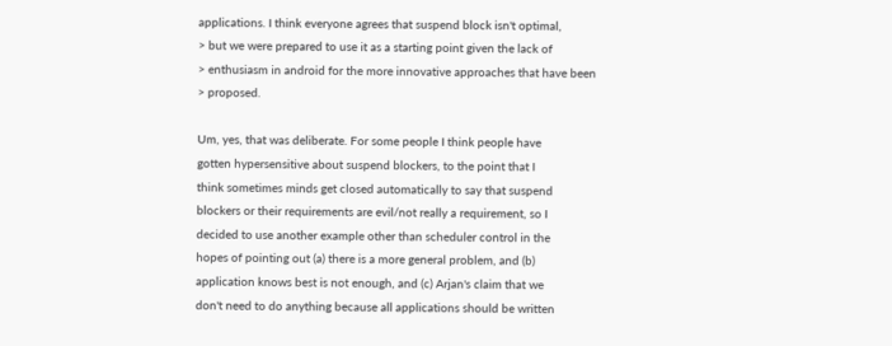applications. I think everyone agrees that suspend block isn't optimal,
> but we were prepared to use it as a starting point given the lack of
> enthusiasm in android for the more innovative approaches that have been
> proposed.

Um, yes, that was deliberate. For some people I think people have
gotten hypersensitive about suspend blockers, to the point that I
think sometimes minds get closed automatically to say that suspend
blockers or their requirements are evil/not really a requirement, so I
decided to use another example other than scheduler control in the
hopes of pointing out (a) there is a more general problem, and (b)
application knows best is not enough, and (c) Arjan's claim that we
don't need to do anything because all applications should be written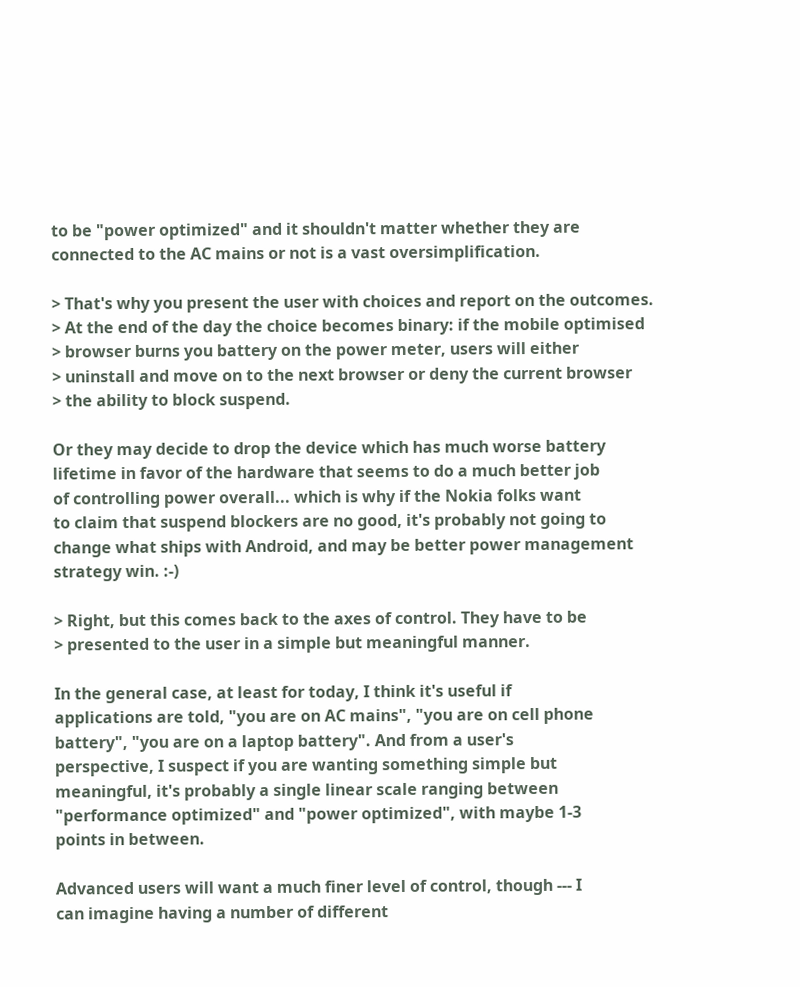to be "power optimized" and it shouldn't matter whether they are
connected to the AC mains or not is a vast oversimplification.

> That's why you present the user with choices and report on the outcomes.
> At the end of the day the choice becomes binary: if the mobile optimised
> browser burns you battery on the power meter, users will either
> uninstall and move on to the next browser or deny the current browser
> the ability to block suspend.

Or they may decide to drop the device which has much worse battery
lifetime in favor of the hardware that seems to do a much better job
of controlling power overall... which is why if the Nokia folks want
to claim that suspend blockers are no good, it's probably not going to
change what ships with Android, and may be better power management
strategy win. :-)

> Right, but this comes back to the axes of control. They have to be
> presented to the user in a simple but meaningful manner.

In the general case, at least for today, I think it's useful if
applications are told, "you are on AC mains", "you are on cell phone
battery", "you are on a laptop battery". And from a user's
perspective, I suspect if you are wanting something simple but
meaningful, it's probably a single linear scale ranging between
"performance optimized" and "power optimized", with maybe 1-3
points in between.

Advanced users will want a much finer level of control, though --- I
can imagine having a number of different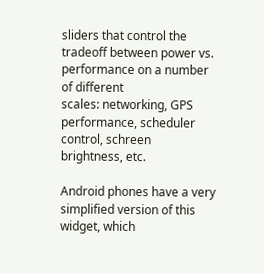sliders that control the
tradeoff between power vs. performance on a number of different
scales: networking, GPS performance, scheduler control, schreen
brightness, etc.

Android phones have a very simplified version of this widget, which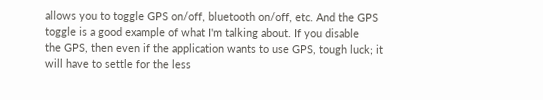allows you to toggle GPS on/off, bluetooth on/off, etc. And the GPS
toggle is a good example of what I'm talking about. If you disable
the GPS, then even if the application wants to use GPS, tough luck; it
will have to settle for the less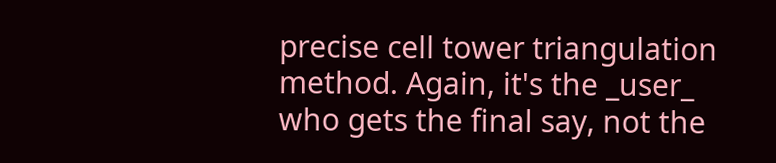precise cell tower triangulation
method. Again, it's the _user_ who gets the final say, not the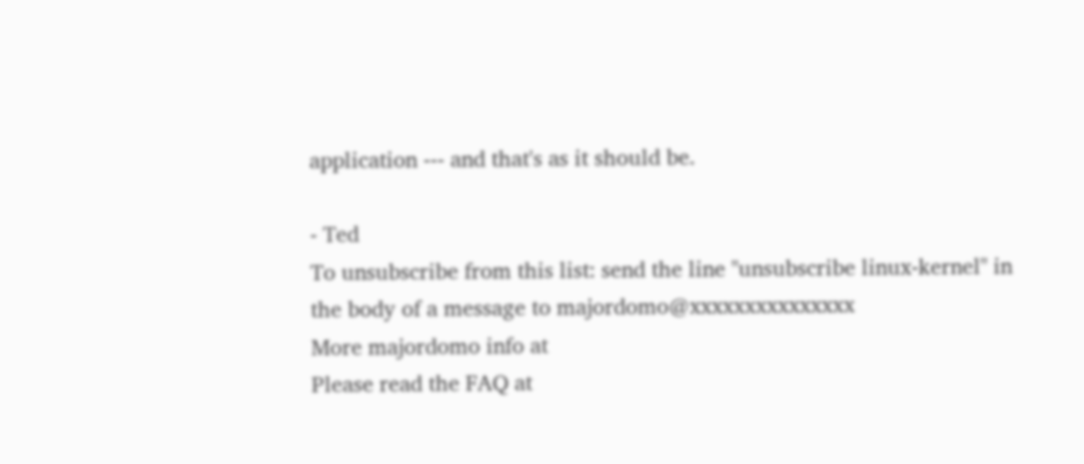application --- and that's as it should be.

- Ted
To unsubscribe from this list: send the line "unsubscribe linux-kernel" in
the body of a message to majordomo@xxxxxxxxxxxxxxx
More majordomo info at
Please read the FAQ at